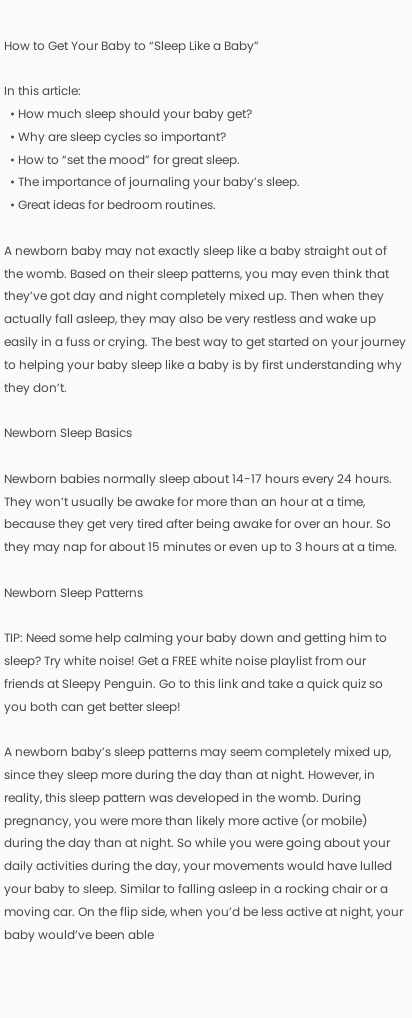How to Get Your Baby to “Sleep Like a Baby”

In this article:
  • How much sleep should your baby get?
  • Why are sleep cycles so important?
  • How to “set the mood” for great sleep.
  • The importance of journaling your baby’s sleep.
  • Great ideas for bedroom routines.

A newborn baby may not exactly sleep like a baby straight out of the womb. Based on their sleep patterns, you may even think that they’ve got day and night completely mixed up. Then when they actually fall asleep, they may also be very restless and wake up easily in a fuss or crying. The best way to get started on your journey to helping your baby sleep like a baby is by first understanding why they don’t.

Newborn Sleep Basics

Newborn babies normally sleep about 14-17 hours every 24 hours. They won’t usually be awake for more than an hour at a time, because they get very tired after being awake for over an hour. So they may nap for about 15 minutes or even up to 3 hours at a time.

Newborn Sleep Patterns

TIP: Need some help calming your baby down and getting him to sleep? Try white noise! Get a FREE white noise playlist from our friends at Sleepy Penguin. Go to this link and take a quick quiz so you both can get better sleep!

A newborn baby’s sleep patterns may seem completely mixed up, since they sleep more during the day than at night. However, in reality, this sleep pattern was developed in the womb. During pregnancy, you were more than likely more active (or mobile) during the day than at night. So while you were going about your daily activities during the day, your movements would have lulled your baby to sleep. Similar to falling asleep in a rocking chair or a moving car. On the flip side, when you’d be less active at night, your baby would’ve been able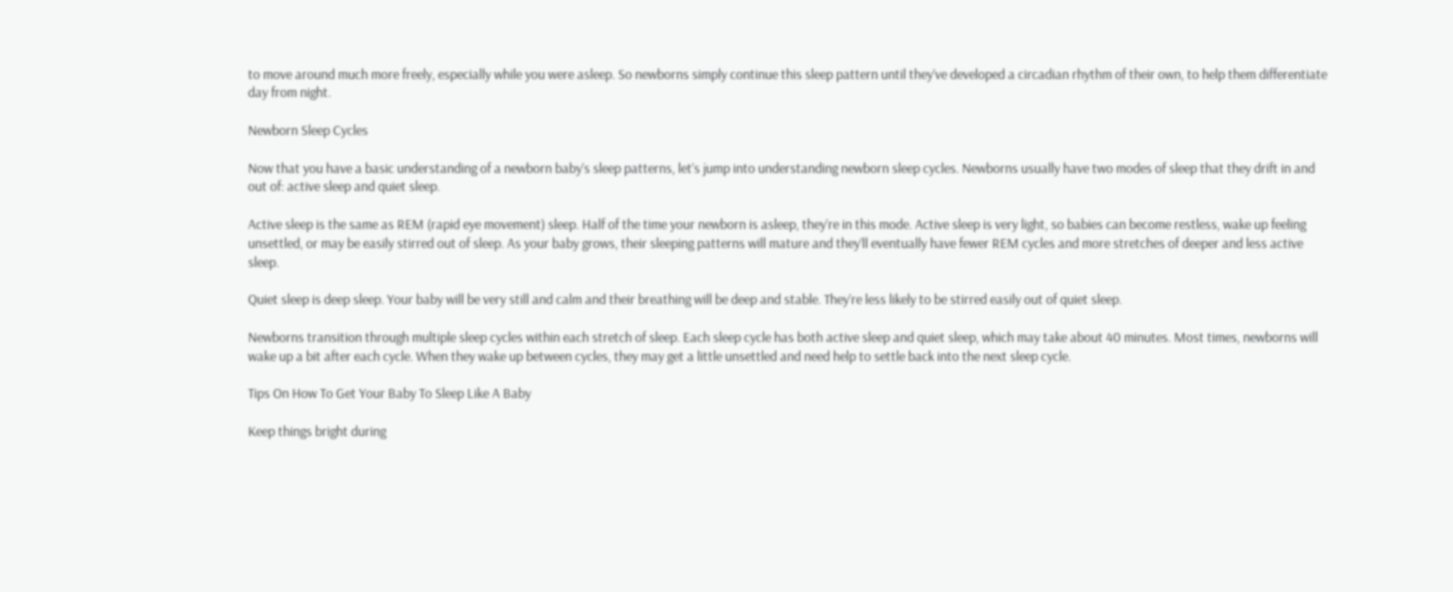to move around much more freely, especially while you were asleep. So newborns simply continue this sleep pattern until they’ve developed a circadian rhythm of their own, to help them differentiate day from night.

Newborn Sleep Cycles

Now that you have a basic understanding of a newborn baby’s sleep patterns, let’s jump into understanding newborn sleep cycles. Newborns usually have two modes of sleep that they drift in and out of: active sleep and quiet sleep.

Active sleep is the same as REM (rapid eye movement) sleep. Half of the time your newborn is asleep, they’re in this mode. Active sleep is very light, so babies can become restless, wake up feeling unsettled, or may be easily stirred out of sleep. As your baby grows, their sleeping patterns will mature and they’ll eventually have fewer REM cycles and more stretches of deeper and less active sleep.

Quiet sleep is deep sleep. Your baby will be very still and calm and their breathing will be deep and stable. They’re less likely to be stirred easily out of quiet sleep.

Newborns transition through multiple sleep cycles within each stretch of sleep. Each sleep cycle has both active sleep and quiet sleep, which may take about 40 minutes. Most times, newborns will wake up a bit after each cycle. When they wake up between cycles, they may get a little unsettled and need help to settle back into the next sleep cycle.

Tips On How To Get Your Baby To Sleep Like A Baby

Keep things bright during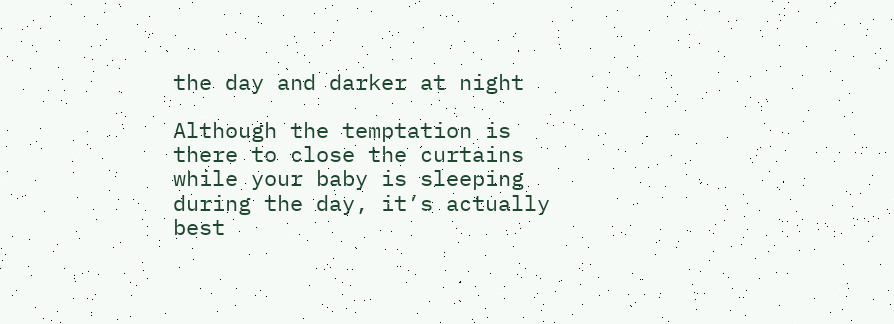the day and darker at night

Although the temptation is there to close the curtains while your baby is sleeping during the day, it’s actually best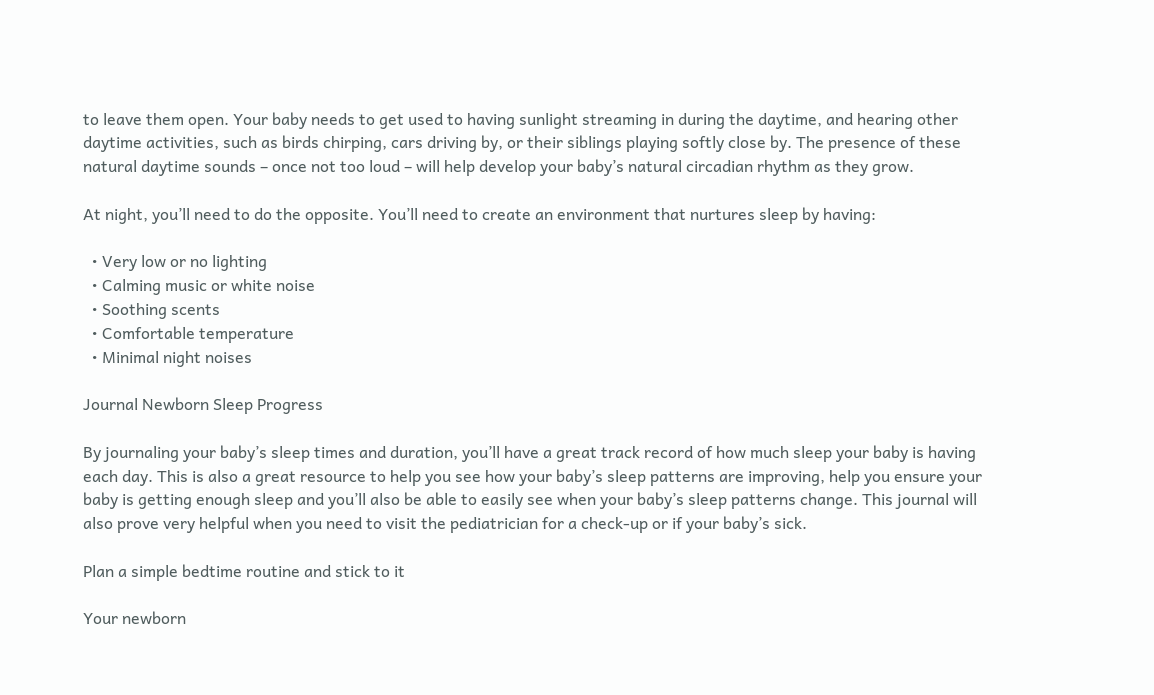to leave them open. Your baby needs to get used to having sunlight streaming in during the daytime, and hearing other daytime activities, such as birds chirping, cars driving by, or their siblings playing softly close by. The presence of these natural daytime sounds – once not too loud – will help develop your baby’s natural circadian rhythm as they grow.

At night, you’ll need to do the opposite. You’ll need to create an environment that nurtures sleep by having:

  • Very low or no lighting
  • Calming music or white noise
  • Soothing scents
  • Comfortable temperature
  • Minimal night noises

Journal Newborn Sleep Progress

By journaling your baby’s sleep times and duration, you’ll have a great track record of how much sleep your baby is having each day. This is also a great resource to help you see how your baby’s sleep patterns are improving, help you ensure your baby is getting enough sleep and you’ll also be able to easily see when your baby’s sleep patterns change. This journal will also prove very helpful when you need to visit the pediatrician for a check-up or if your baby’s sick.

Plan a simple bedtime routine and stick to it

Your newborn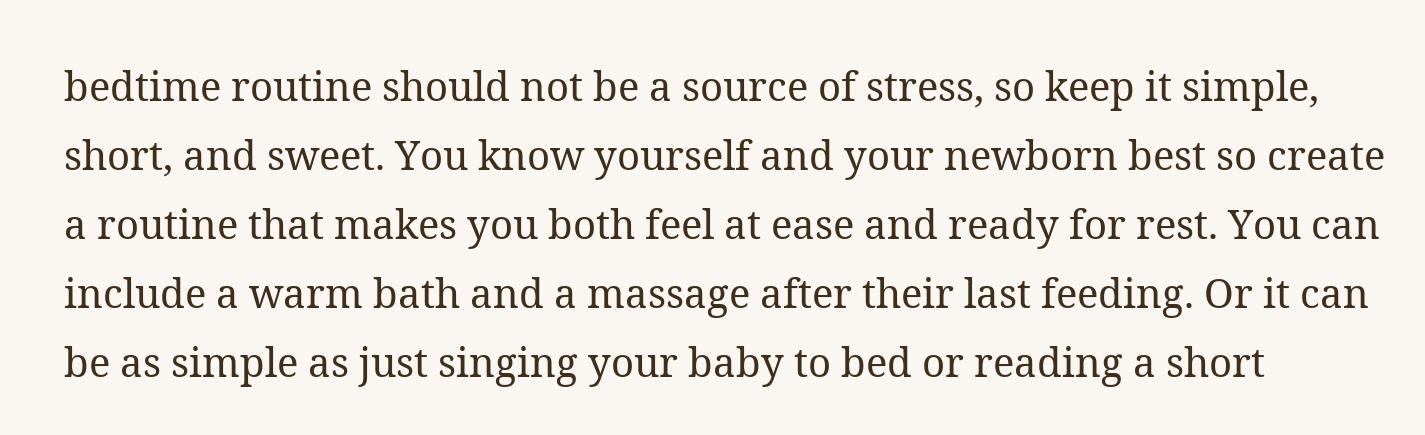bedtime routine should not be a source of stress, so keep it simple, short, and sweet. You know yourself and your newborn best so create a routine that makes you both feel at ease and ready for rest. You can include a warm bath and a massage after their last feeding. Or it can be as simple as just singing your baby to bed or reading a short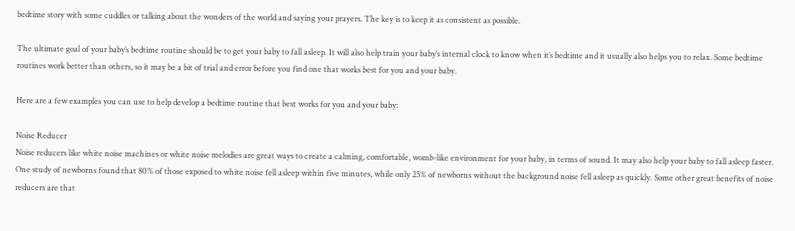bedtime story with some cuddles or talking about the wonders of the world and saying your prayers. The key is to keep it as consistent as possible.

The ultimate goal of your baby’s bedtime routine should be to get your baby to fall asleep. It will also help train your baby’s internal clock to know when it’s bedtime and it usually also helps you to relax. Some bedtime routines work better than others, so it may be a bit of trial and error before you find one that works best for you and your baby.

Here are a few examples you can use to help develop a bedtime routine that best works for you and your baby:

Noise Reducer
Noise reducers like white noise machines or white noise melodies are great ways to create a calming, comfortable, womb-like environment for your baby, in terms of sound. It may also help your baby to fall asleep faster. One study of newborns found that 80% of those exposed to white noise fell asleep within five minutes, while only 25% of newborns without the background noise fell asleep as quickly. Some other great benefits of noise reducers are that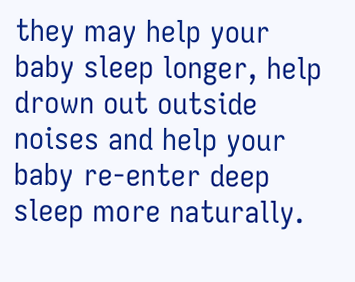they may help your baby sleep longer, help drown out outside noises and help your baby re-enter deep sleep more naturally.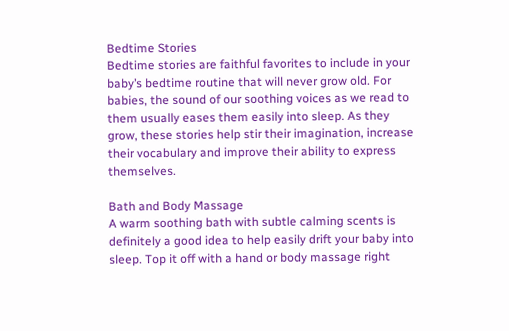Bedtime Stories
Bedtime stories are faithful favorites to include in your baby’s bedtime routine that will never grow old. For babies, the sound of our soothing voices as we read to them usually eases them easily into sleep. As they grow, these stories help stir their imagination, increase their vocabulary and improve their ability to express themselves.

Bath and Body Massage
A warm soothing bath with subtle calming scents is definitely a good idea to help easily drift your baby into sleep. Top it off with a hand or body massage right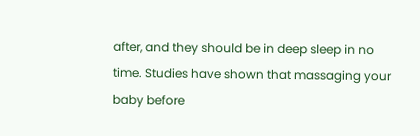after, and they should be in deep sleep in no time. Studies have shown that massaging your baby before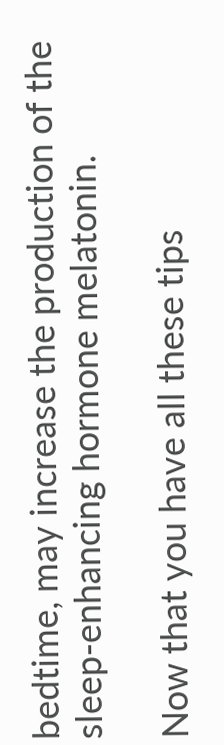bedtime, may increase the production of the sleep-enhancing hormone melatonin.

Now that you have all these tips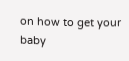on how to get your baby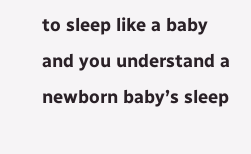to sleep like a baby and you understand a newborn baby’s sleep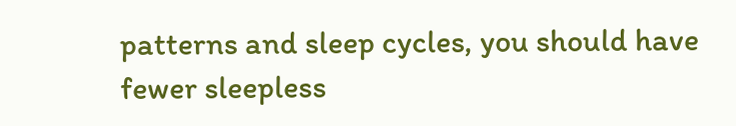patterns and sleep cycles, you should have fewer sleepless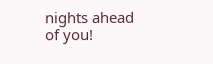nights ahead of you!